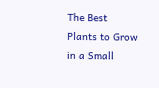The Best Plants to Grow in a Small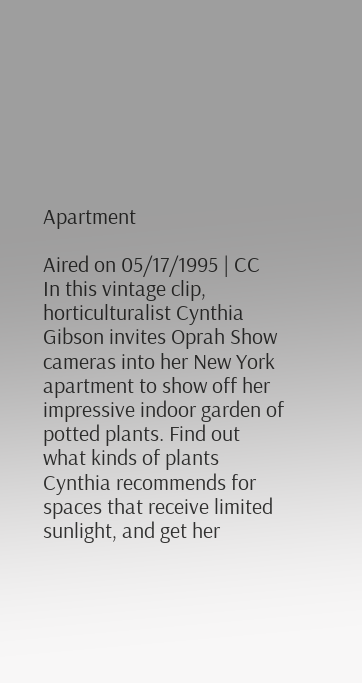Apartment

Aired on 05/17/1995 | CC
In this vintage clip, horticulturalist Cynthia Gibson invites Oprah Show cameras into her New York apartment to show off her impressive indoor garden of potted plants. Find out what kinds of plants Cynthia recommends for spaces that receive limited sunlight, and get her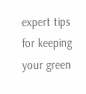expert tips for keeping your green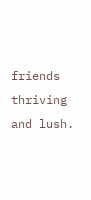friends thriving and lush.